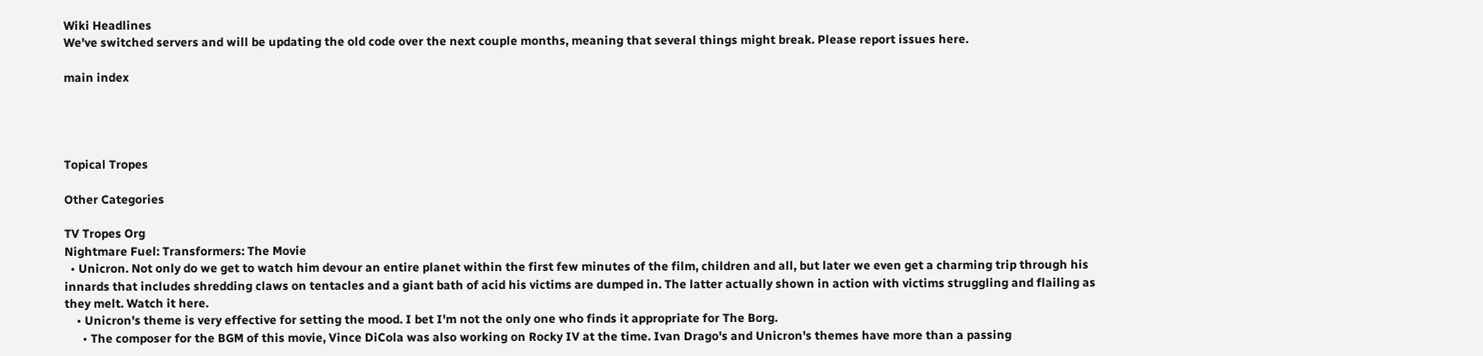Wiki Headlines
We've switched servers and will be updating the old code over the next couple months, meaning that several things might break. Please report issues here.

main index




Topical Tropes

Other Categories

TV Tropes Org
Nightmare Fuel: Transformers: The Movie
  • Unicron. Not only do we get to watch him devour an entire planet within the first few minutes of the film, children and all, but later we even get a charming trip through his innards that includes shredding claws on tentacles and a giant bath of acid his victims are dumped in. The latter actually shown in action with victims struggling and flailing as they melt. Watch it here.
    • Unicron's theme is very effective for setting the mood. I bet I'm not the only one who finds it appropriate for The Borg.
      • The composer for the BGM of this movie, Vince DiCola was also working on Rocky IV at the time. Ivan Drago's and Unicron's themes have more than a passing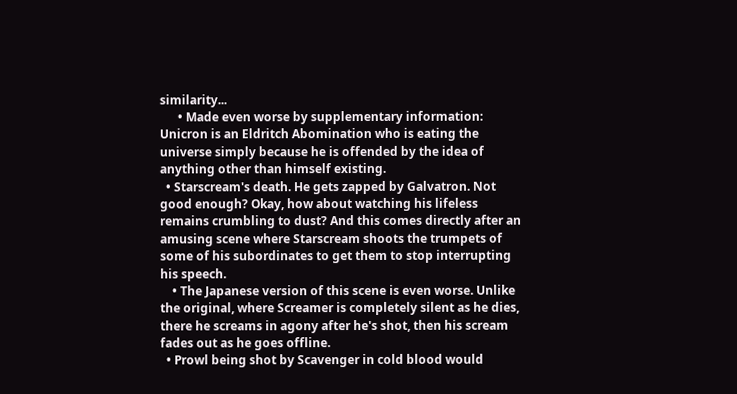similarity...
      • Made even worse by supplementary information: Unicron is an Eldritch Abomination who is eating the universe simply because he is offended by the idea of anything other than himself existing.
  • Starscream's death. He gets zapped by Galvatron. Not good enough? Okay, how about watching his lifeless remains crumbling to dust? And this comes directly after an amusing scene where Starscream shoots the trumpets of some of his subordinates to get them to stop interrupting his speech.
    • The Japanese version of this scene is even worse. Unlike the original, where Screamer is completely silent as he dies, there he screams in agony after he's shot, then his scream fades out as he goes offline.
  • Prowl being shot by Scavenger in cold blood would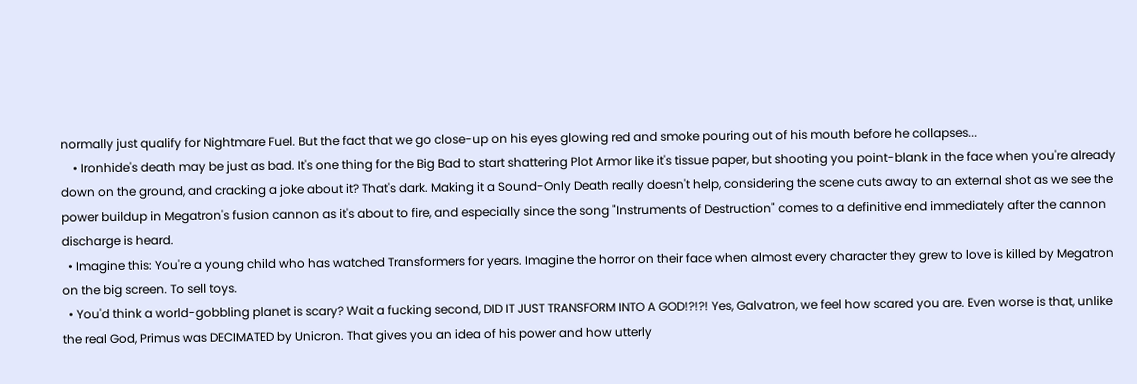normally just qualify for Nightmare Fuel. But the fact that we go close-up on his eyes glowing red and smoke pouring out of his mouth before he collapses...
    • Ironhide's death may be just as bad. It's one thing for the Big Bad to start shattering Plot Armor like it's tissue paper, but shooting you point-blank in the face when you're already down on the ground, and cracking a joke about it? That's dark. Making it a Sound-Only Death really doesn't help, considering the scene cuts away to an external shot as we see the power buildup in Megatron's fusion cannon as it's about to fire, and especially since the song "Instruments of Destruction" comes to a definitive end immediately after the cannon discharge is heard.
  • Imagine this: You're a young child who has watched Transformers for years. Imagine the horror on their face when almost every character they grew to love is killed by Megatron on the big screen. To sell toys.
  • You'd think a world-gobbling planet is scary? Wait a fucking second, DID IT JUST TRANSFORM INTO A GOD!?!?! Yes, Galvatron, we feel how scared you are. Even worse is that, unlike the real God, Primus was DECIMATED by Unicron. That gives you an idea of his power and how utterly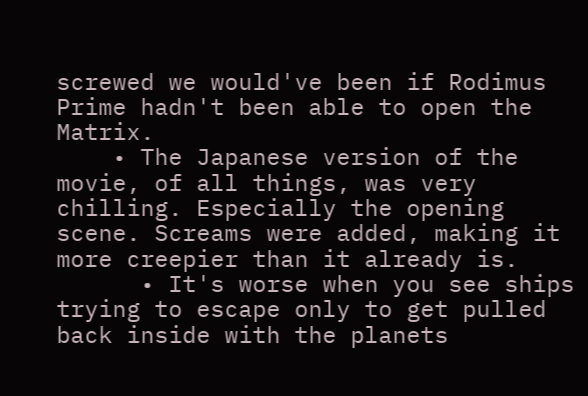screwed we would've been if Rodimus Prime hadn't been able to open the Matrix.
    • The Japanese version of the movie, of all things, was very chilling. Especially the opening scene. Screams were added, making it more creepier than it already is.
      • It's worse when you see ships trying to escape only to get pulled back inside with the planets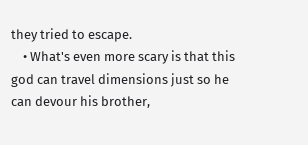they tried to escape.
    • What's even more scary is that this god can travel dimensions just so he can devour his brother,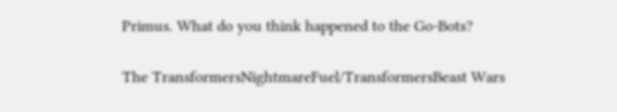Primus. What do you think happened to the Go-Bots?

The TransformersNightmareFuel/TransformersBeast Wars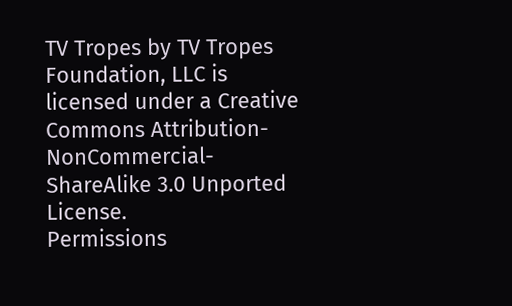TV Tropes by TV Tropes Foundation, LLC is licensed under a Creative Commons Attribution-NonCommercial-ShareAlike 3.0 Unported License.
Permissions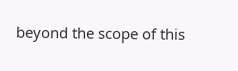beyond the scope of this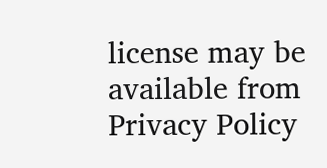license may be available from
Privacy Policy